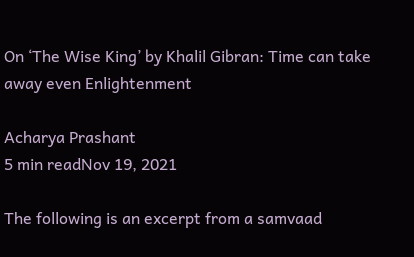On ‘The Wise King’ by Khalil Gibran: Time can take away even Enlightenment

Acharya Prashant
5 min readNov 19, 2021

The following is an excerpt from a samvaad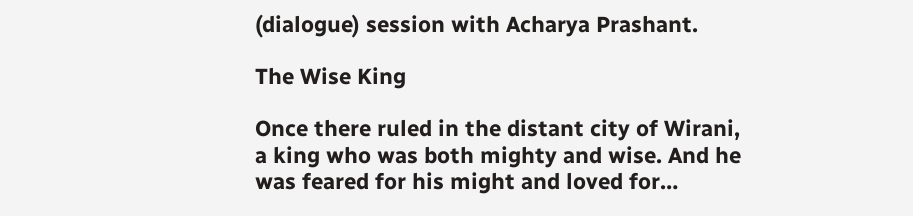(dialogue) session with Acharya Prashant.

The Wise King

Once there ruled in the distant city of Wirani, a king who was both mighty and wise. And he was feared for his might and loved for…